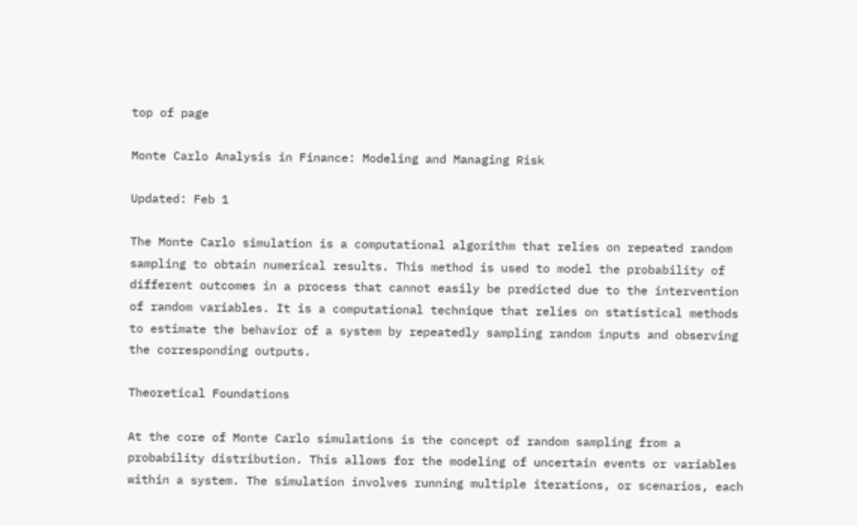top of page

Monte Carlo Analysis in Finance: Modeling and Managing Risk

Updated: Feb 1

The Monte Carlo simulation is a computational algorithm that relies on repeated random sampling to obtain numerical results. This method is used to model the probability of different outcomes in a process that cannot easily be predicted due to the intervention of random variables. It is a computational technique that relies on statistical methods to estimate the behavior of a system by repeatedly sampling random inputs and observing the corresponding outputs.

Theoretical Foundations

At the core of Monte Carlo simulations is the concept of random sampling from a probability distribution. This allows for the modeling of uncertain events or variables within a system. The simulation involves running multiple iterations, or scenarios, each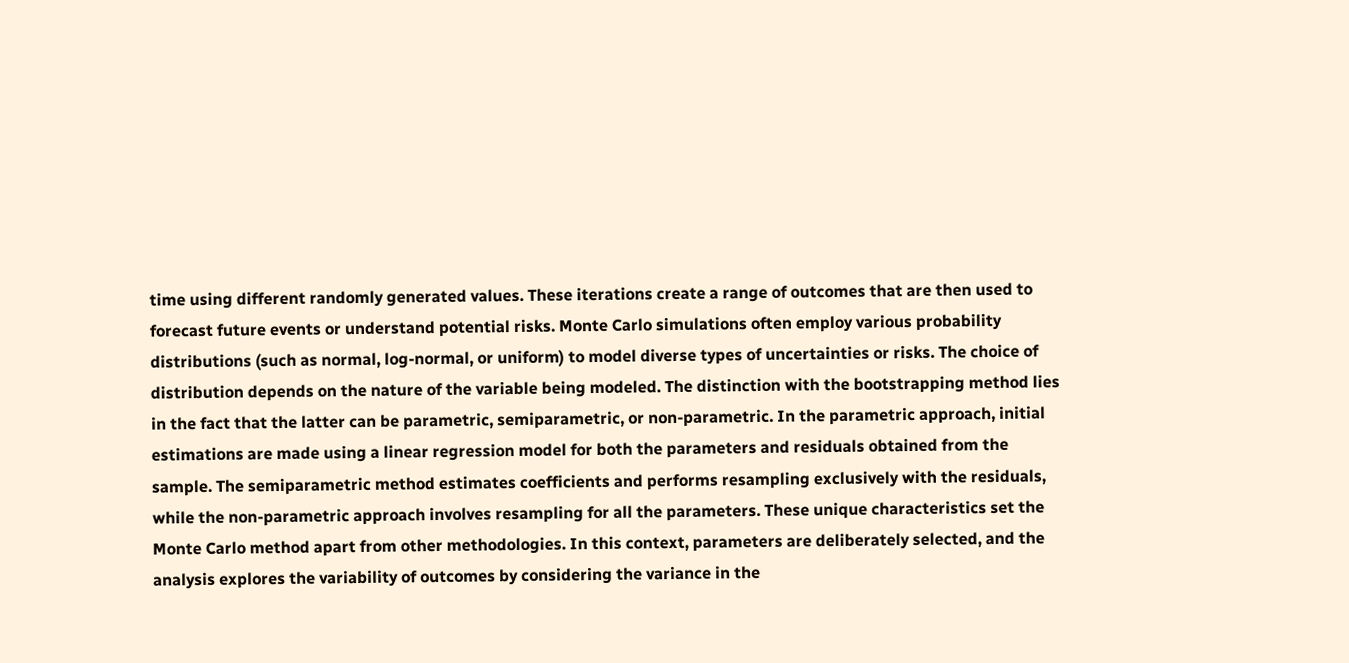time using different randomly generated values. These iterations create a range of outcomes that are then used to forecast future events or understand potential risks. Monte Carlo simulations often employ various probability distributions (such as normal, log-normal, or uniform) to model diverse types of uncertainties or risks. The choice of distribution depends on the nature of the variable being modeled. The distinction with the bootstrapping method lies in the fact that the latter can be parametric, semiparametric, or non-parametric. In the parametric approach, initial estimations are made using a linear regression model for both the parameters and residuals obtained from the sample. The semiparametric method estimates coefficients and performs resampling exclusively with the residuals, while the non-parametric approach involves resampling for all the parameters. These unique characteristics set the Monte Carlo method apart from other methodologies. In this context, parameters are deliberately selected, and the analysis explores the variability of outcomes by considering the variance in the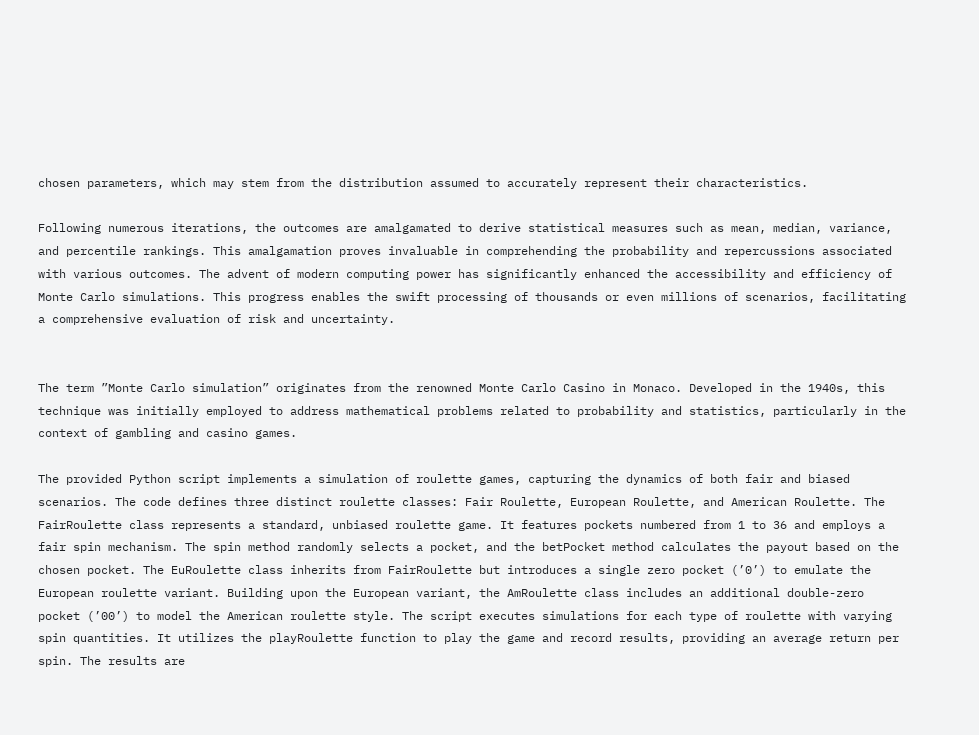chosen parameters, which may stem from the distribution assumed to accurately represent their characteristics.

Following numerous iterations, the outcomes are amalgamated to derive statistical measures such as mean, median, variance, and percentile rankings. This amalgamation proves invaluable in comprehending the probability and repercussions associated with various outcomes. The advent of modern computing power has significantly enhanced the accessibility and efficiency of Monte Carlo simulations. This progress enables the swift processing of thousands or even millions of scenarios, facilitating a comprehensive evaluation of risk and uncertainty.


The term ”Monte Carlo simulation” originates from the renowned Monte Carlo Casino in Monaco. Developed in the 1940s, this technique was initially employed to address mathematical problems related to probability and statistics, particularly in the context of gambling and casino games.

The provided Python script implements a simulation of roulette games, capturing the dynamics of both fair and biased scenarios. The code defines three distinct roulette classes: Fair Roulette, European Roulette, and American Roulette. The FairRoulette class represents a standard, unbiased roulette game. It features pockets numbered from 1 to 36 and employs a fair spin mechanism. The spin method randomly selects a pocket, and the betPocket method calculates the payout based on the chosen pocket. The EuRoulette class inherits from FairRoulette but introduces a single zero pocket (’0’) to emulate the European roulette variant. Building upon the European variant, the AmRoulette class includes an additional double-zero pocket (’00’) to model the American roulette style. The script executes simulations for each type of roulette with varying spin quantities. It utilizes the playRoulette function to play the game and record results, providing an average return per spin. The results are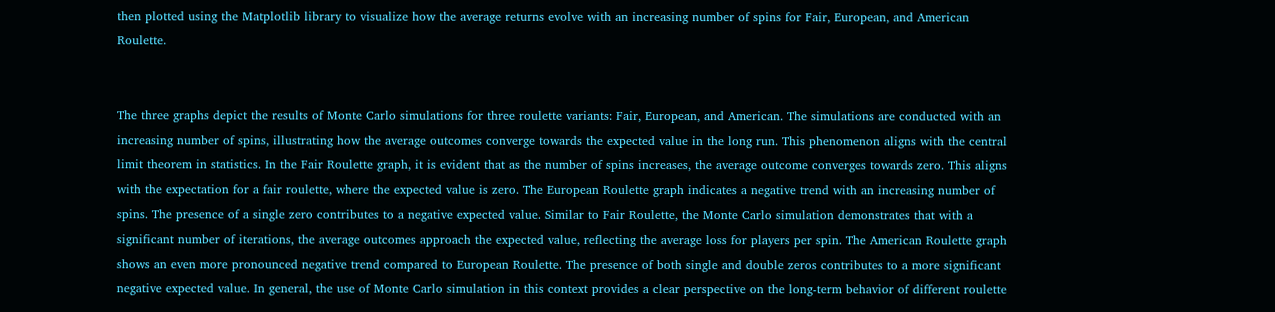then plotted using the Matplotlib library to visualize how the average returns evolve with an increasing number of spins for Fair, European, and American Roulette.


The three graphs depict the results of Monte Carlo simulations for three roulette variants: Fair, European, and American. The simulations are conducted with an increasing number of spins, illustrating how the average outcomes converge towards the expected value in the long run. This phenomenon aligns with the central limit theorem in statistics. In the Fair Roulette graph, it is evident that as the number of spins increases, the average outcome converges towards zero. This aligns with the expectation for a fair roulette, where the expected value is zero. The European Roulette graph indicates a negative trend with an increasing number of spins. The presence of a single zero contributes to a negative expected value. Similar to Fair Roulette, the Monte Carlo simulation demonstrates that with a significant number of iterations, the average outcomes approach the expected value, reflecting the average loss for players per spin. The American Roulette graph shows an even more pronounced negative trend compared to European Roulette. The presence of both single and double zeros contributes to a more significant negative expected value. In general, the use of Monte Carlo simulation in this context provides a clear perspective on the long-term behavior of different roulette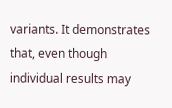variants. It demonstrates that, even though individual results may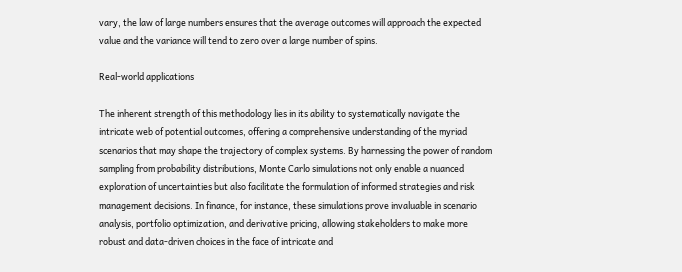vary, the law of large numbers ensures that the average outcomes will approach the expected value and the variance will tend to zero over a large number of spins.

Real-world applications

The inherent strength of this methodology lies in its ability to systematically navigate the intricate web of potential outcomes, offering a comprehensive understanding of the myriad scenarios that may shape the trajectory of complex systems. By harnessing the power of random sampling from probability distributions, Monte Carlo simulations not only enable a nuanced exploration of uncertainties but also facilitate the formulation of informed strategies and risk management decisions. In finance, for instance, these simulations prove invaluable in scenario analysis, portfolio optimization, and derivative pricing, allowing stakeholders to make more robust and data-driven choices in the face of intricate and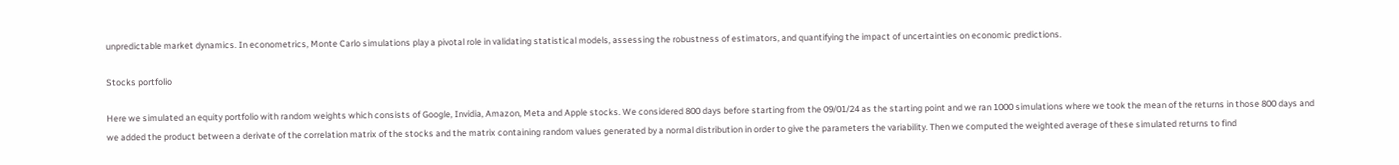unpredictable market dynamics. In econometrics, Monte Carlo simulations play a pivotal role in validating statistical models, assessing the robustness of estimators, and quantifying the impact of uncertainties on economic predictions.

Stocks portfolio

Here we simulated an equity portfolio with random weights which consists of Google, Invidia, Amazon, Meta and Apple stocks. We considered 800 days before starting from the 09/01/24 as the starting point and we ran 1000 simulations where we took the mean of the returns in those 800 days and we added the product between a derivate of the correlation matrix of the stocks and the matrix containing random values generated by a normal distribution in order to give the parameters the variability. Then we computed the weighted average of these simulated returns to find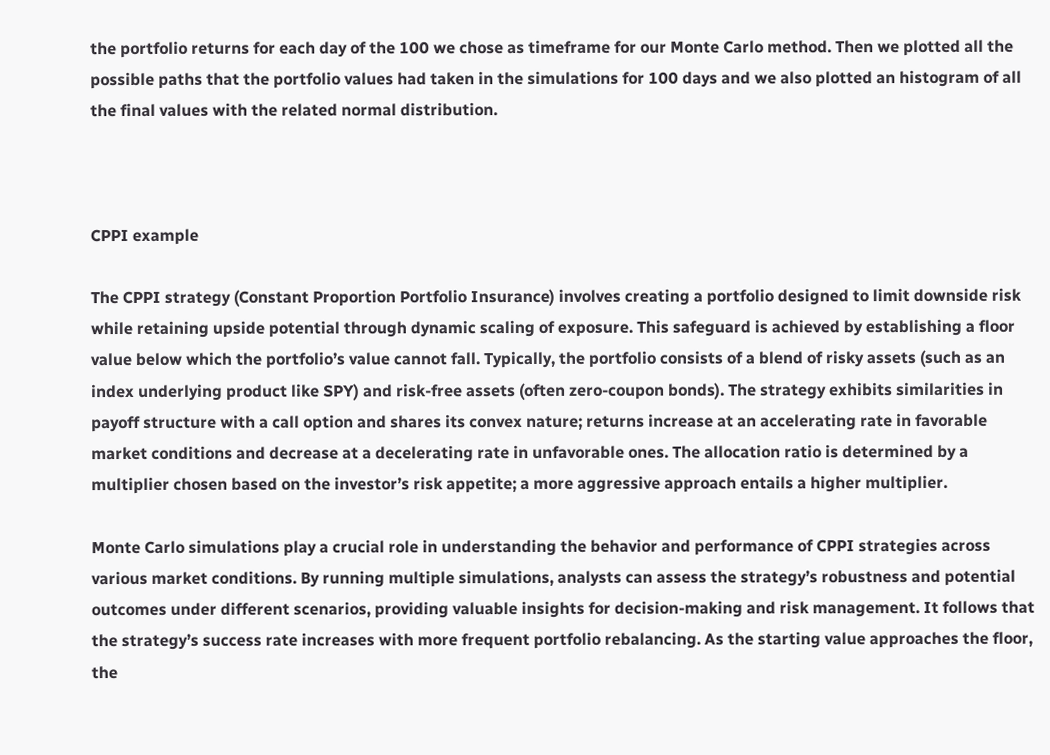the portfolio returns for each day of the 100 we chose as timeframe for our Monte Carlo method. Then we plotted all the possible paths that the portfolio values had taken in the simulations for 100 days and we also plotted an histogram of all the final values with the related normal distribution.



CPPI example

The CPPI strategy (Constant Proportion Portfolio Insurance) involves creating a portfolio designed to limit downside risk while retaining upside potential through dynamic scaling of exposure. This safeguard is achieved by establishing a floor value below which the portfolio’s value cannot fall. Typically, the portfolio consists of a blend of risky assets (such as an index underlying product like SPY) and risk-free assets (often zero-coupon bonds). The strategy exhibits similarities in payoff structure with a call option and shares its convex nature; returns increase at an accelerating rate in favorable market conditions and decrease at a decelerating rate in unfavorable ones. The allocation ratio is determined by a multiplier chosen based on the investor’s risk appetite; a more aggressive approach entails a higher multiplier.

Monte Carlo simulations play a crucial role in understanding the behavior and performance of CPPI strategies across various market conditions. By running multiple simulations, analysts can assess the strategy’s robustness and potential outcomes under different scenarios, providing valuable insights for decision-making and risk management. It follows that the strategy’s success rate increases with more frequent portfolio rebalancing. As the starting value approaches the floor, the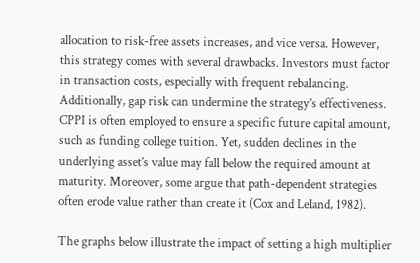allocation to risk-free assets increases, and vice versa. However, this strategy comes with several drawbacks. Investors must factor in transaction costs, especially with frequent rebalancing. Additionally, gap risk can undermine the strategy’s effectiveness. CPPI is often employed to ensure a specific future capital amount, such as funding college tuition. Yet, sudden declines in the underlying asset’s value may fall below the required amount at maturity. Moreover, some argue that path-dependent strategies often erode value rather than create it (Cox and Leland, 1982).

The graphs below illustrate the impact of setting a high multiplier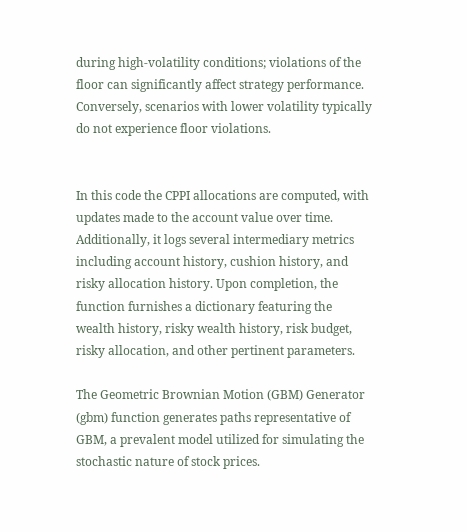during high-volatility conditions; violations of the floor can significantly affect strategy performance. Conversely, scenarios with lower volatility typically do not experience floor violations.


In this code the CPPI allocations are computed, with updates made to the account value over time. Additionally, it logs several intermediary metrics including account history, cushion history, and risky allocation history. Upon completion, the function furnishes a dictionary featuring the wealth history, risky wealth history, risk budget, risky allocation, and other pertinent parameters.

The Geometric Brownian Motion (GBM) Generator (gbm) function generates paths representative of GBM, a prevalent model utilized for simulating the stochastic nature of stock prices.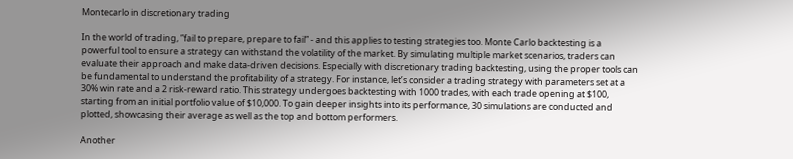Montecarlo in discretionary trading

In the world of trading, ”fail to prepare, prepare to fail” - and this applies to testing strategies too. Monte Carlo backtesting is a powerful tool to ensure a strategy can withstand the volatility of the market. By simulating multiple market scenarios, traders can evaluate their approach and make data-driven decisions. Especially with discretionary trading backtesting, using the proper tools can be fundamental to understand the profitability of a strategy. For instance, let’s consider a trading strategy with parameters set at a 30% win rate and a 2 risk-reward ratio. This strategy undergoes backtesting with 1000 trades, with each trade opening at $100, starting from an initial portfolio value of $10,000. To gain deeper insights into its performance, 30 simulations are conducted and plotted, showcasing their average as well as the top and bottom performers.

Another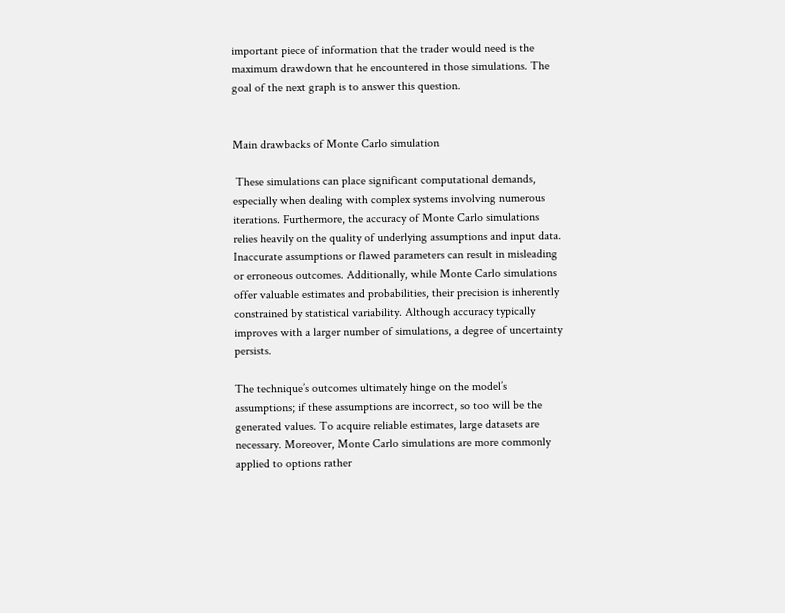important piece of information that the trader would need is the maximum drawdown that he encountered in those simulations. The goal of the next graph is to answer this question.


Main drawbacks of Monte Carlo simulation

 These simulations can place significant computational demands, especially when dealing with complex systems involving numerous iterations. Furthermore, the accuracy of Monte Carlo simulations relies heavily on the quality of underlying assumptions and input data. Inaccurate assumptions or flawed parameters can result in misleading or erroneous outcomes. Additionally, while Monte Carlo simulations offer valuable estimates and probabilities, their precision is inherently constrained by statistical variability. Although accuracy typically improves with a larger number of simulations, a degree of uncertainty persists.

The technique’s outcomes ultimately hinge on the model’s assumptions; if these assumptions are incorrect, so too will be the generated values. To acquire reliable estimates, large datasets are necessary. Moreover, Monte Carlo simulations are more commonly applied to options rather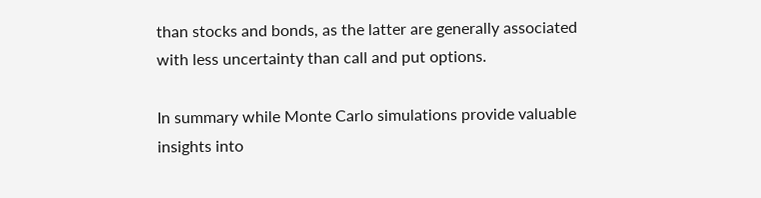than stocks and bonds, as the latter are generally associated with less uncertainty than call and put options.

In summary while Monte Carlo simulations provide valuable insights into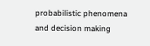probabilistic phenomena and decision making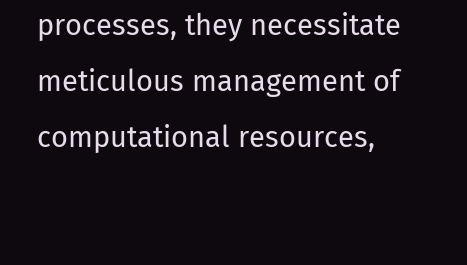processes, they necessitate meticulous management of computational resources,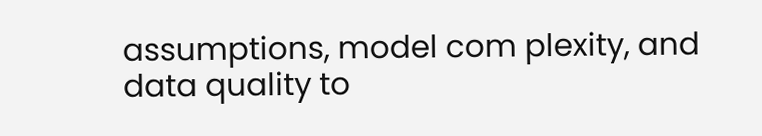assumptions, model com plexity, and data quality to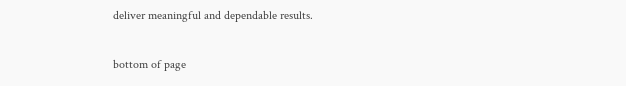deliver meaningful and dependable results.


bottom of page